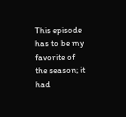This episode has to be my favorite of the season; it had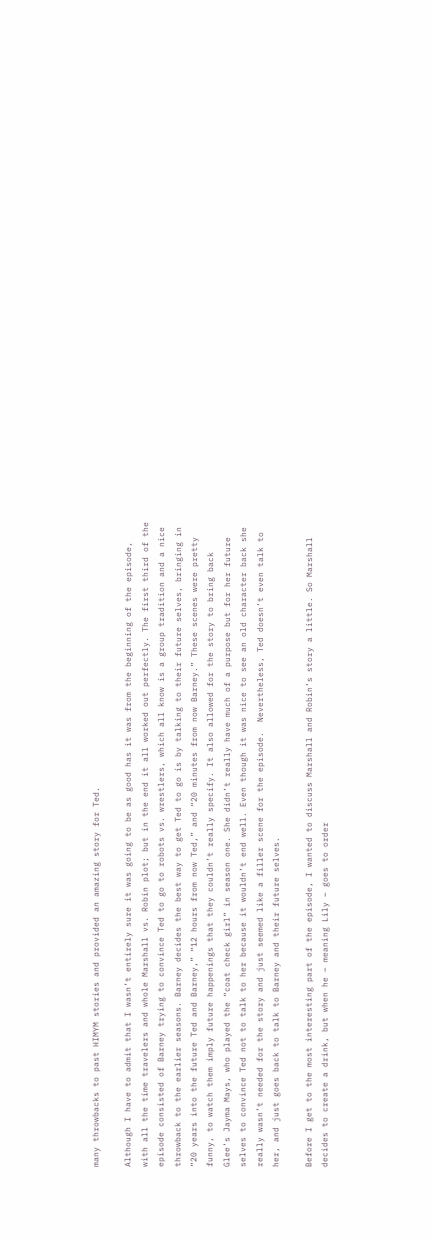many throwbacks to past HIMYM stories and provided an amazing story for Ted.

Although I have to admit that I wasn’t entirely sure it was going to be as good has it was from the beginning of the episode, with all the time travelers and whole Marshall vs. Robin plot; but in the end it all worked out perfectly. The first third of the episode consisted of Barney trying to convince Ted to go to robots vs. wrestlers, which all know is a group tradition and a nice throwback to the earlier seasons. Barney decides the best way to get Ted to go is by talking to their future selves, bringing in “20 years into the future Ted and Barney,” “12 hours from now Ted,” and “20 minutes from now Barney.” These scenes were pretty funny, to watch them imply future happenings that they couldn’t really specify. It also allowed for the story to bring back Glee’s Jayma Mays, who played the “coat check girl” in season one. She didn’t really have much of a purpose but for her future selves to convince Ted not to talk to her because it wouldn’t end well. Even though it was nice to see an old character back she really wasn’t needed for the story and just seemed like a filler scene for the episode.  Nevertheless, Ted doesn’t even talk to her, and just goes back to talk to Barney and their future selves.

Before I get to the most interesting part of the episode, I wanted to discuss Marshall and Robin’s story a little. So Marshall decides to create a drink, but when he – meaning Lily – goes to order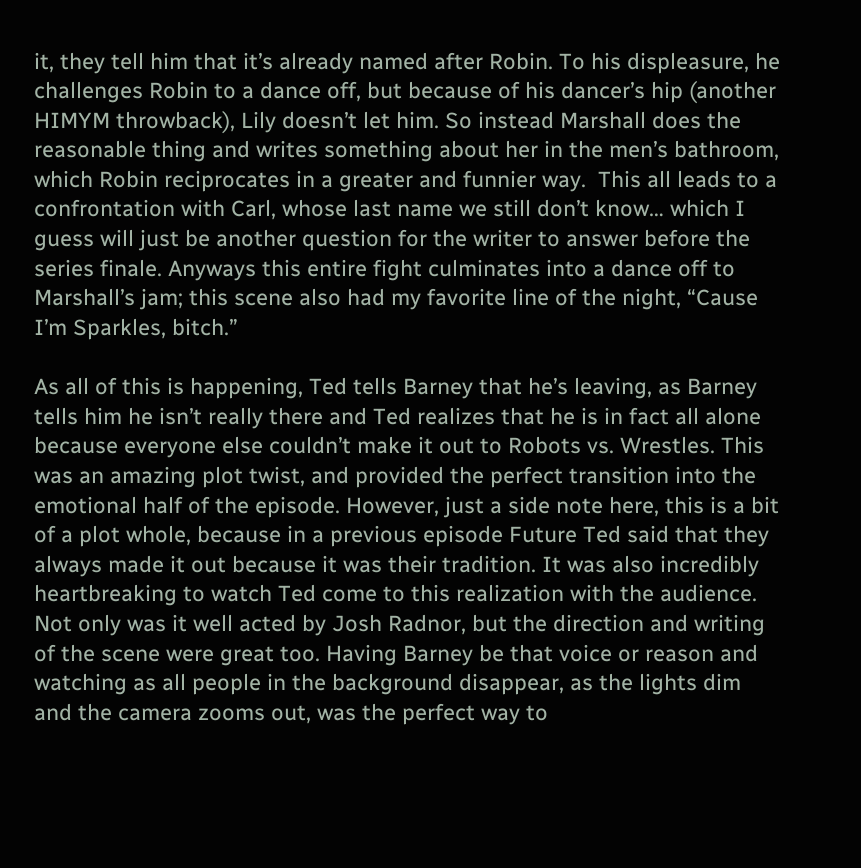it, they tell him that it’s already named after Robin. To his displeasure, he challenges Robin to a dance off, but because of his dancer’s hip (another HIMYM throwback), Lily doesn’t let him. So instead Marshall does the reasonable thing and writes something about her in the men’s bathroom, which Robin reciprocates in a greater and funnier way.  This all leads to a confrontation with Carl, whose last name we still don’t know… which I guess will just be another question for the writer to answer before the series finale. Anyways this entire fight culminates into a dance off to Marshall’s jam; this scene also had my favorite line of the night, “Cause I’m Sparkles, bitch.”

As all of this is happening, Ted tells Barney that he’s leaving, as Barney tells him he isn’t really there and Ted realizes that he is in fact all alone because everyone else couldn’t make it out to Robots vs. Wrestles. This was an amazing plot twist, and provided the perfect transition into the emotional half of the episode. However, just a side note here, this is a bit of a plot whole, because in a previous episode Future Ted said that they always made it out because it was their tradition. It was also incredibly heartbreaking to watch Ted come to this realization with the audience. Not only was it well acted by Josh Radnor, but the direction and writing of the scene were great too. Having Barney be that voice or reason and watching as all people in the background disappear, as the lights dim and the camera zooms out, was the perfect way to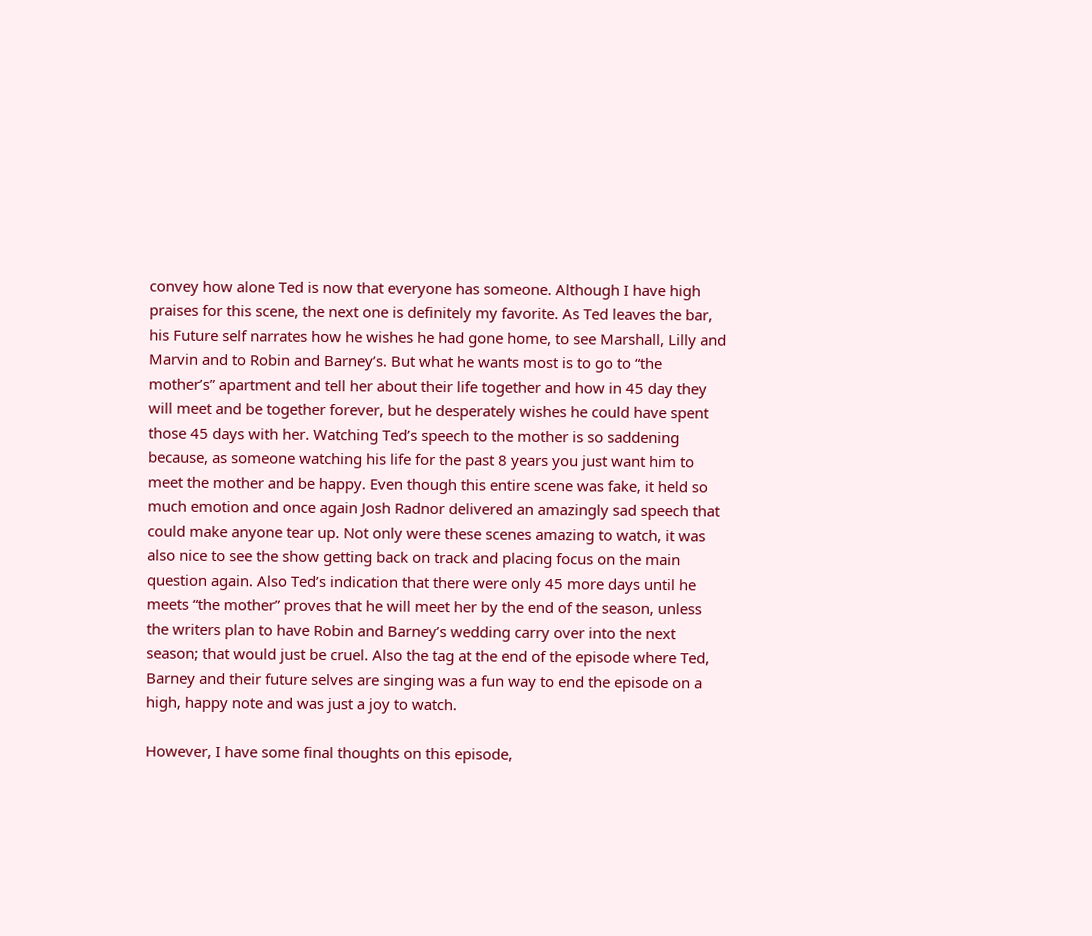convey how alone Ted is now that everyone has someone. Although I have high praises for this scene, the next one is definitely my favorite. As Ted leaves the bar, his Future self narrates how he wishes he had gone home, to see Marshall, Lilly and Marvin and to Robin and Barney’s. But what he wants most is to go to “the mother’s” apartment and tell her about their life together and how in 45 day they will meet and be together forever, but he desperately wishes he could have spent those 45 days with her. Watching Ted’s speech to the mother is so saddening because, as someone watching his life for the past 8 years you just want him to meet the mother and be happy. Even though this entire scene was fake, it held so much emotion and once again Josh Radnor delivered an amazingly sad speech that could make anyone tear up. Not only were these scenes amazing to watch, it was also nice to see the show getting back on track and placing focus on the main question again. Also Ted’s indication that there were only 45 more days until he meets “the mother” proves that he will meet her by the end of the season, unless the writers plan to have Robin and Barney’s wedding carry over into the next season; that would just be cruel. Also the tag at the end of the episode where Ted, Barney and their future selves are singing was a fun way to end the episode on a high, happy note and was just a joy to watch.

However, I have some final thoughts on this episode,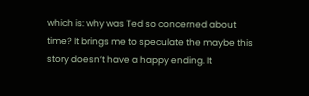which is: why was Ted so concerned about time? It brings me to speculate the maybe this story doesn’t have a happy ending. It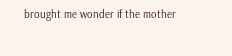brought me wonder if the mother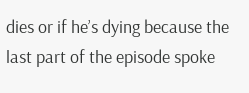dies or if he’s dying because the last part of the episode spoke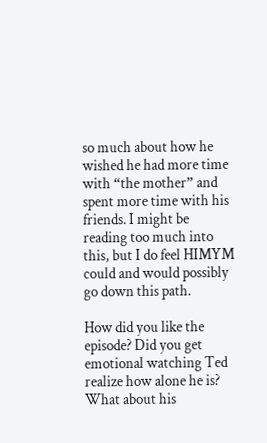so much about how he wished he had more time with “the mother” and spent more time with his friends. I might be reading too much into this, but I do feel HIMYM could and would possibly go down this path.

How did you like the episode? Did you get emotional watching Ted realize how alone he is? What about his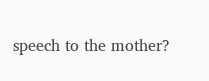speech to the mother?